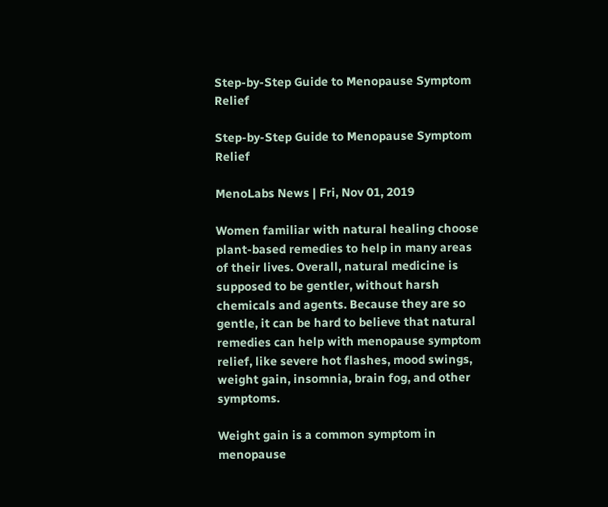Step-by-Step Guide to Menopause Symptom Relief

Step-by-Step Guide to Menopause Symptom Relief

MenoLabs News | Fri, Nov 01, 2019

Women familiar with natural healing choose plant-based remedies to help in many areas of their lives. Overall, natural medicine is supposed to be gentler, without harsh chemicals and agents. Because they are so gentle, it can be hard to believe that natural remedies can help with menopause symptom relief, like severe hot flashes, mood swings, weight gain, insomnia, brain fog, and other symptoms.

Weight gain is a common symptom in menopause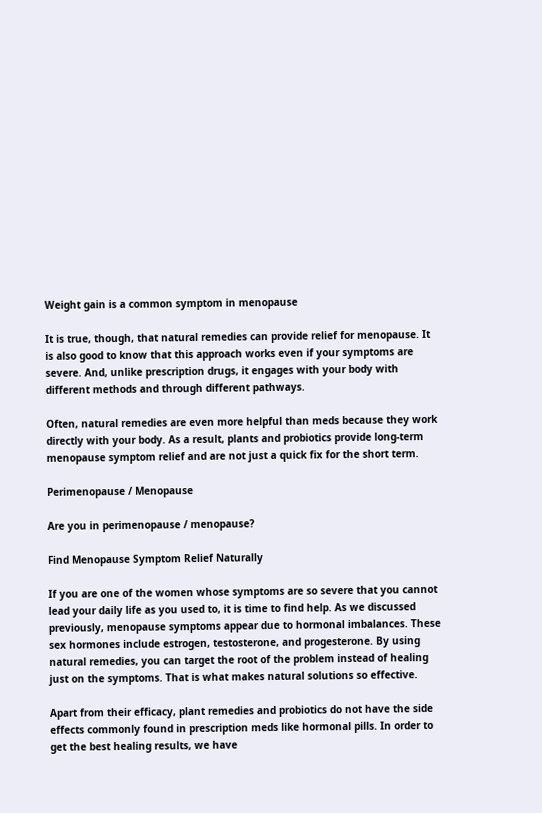Weight gain is a common symptom in menopause

It is true, though, that natural remedies can provide relief for menopause. It is also good to know that this approach works even if your symptoms are severe. And, unlike prescription drugs, it engages with your body with different methods and through different pathways.

Often, natural remedies are even more helpful than meds because they work directly with your body. As a result, plants and probiotics provide long-term menopause symptom relief and are not just a quick fix for the short term.

Perimenopause / Menopause

Are you in perimenopause / menopause?

Find Menopause Symptom Relief Naturally

If you are one of the women whose symptoms are so severe that you cannot lead your daily life as you used to, it is time to find help. As we discussed previously, menopause symptoms appear due to hormonal imbalances. These sex hormones include estrogen, testosterone, and progesterone. By using natural remedies, you can target the root of the problem instead of healing just on the symptoms. That is what makes natural solutions so effective.

Apart from their efficacy, plant remedies and probiotics do not have the side effects commonly found in prescription meds like hormonal pills. In order to get the best healing results, we have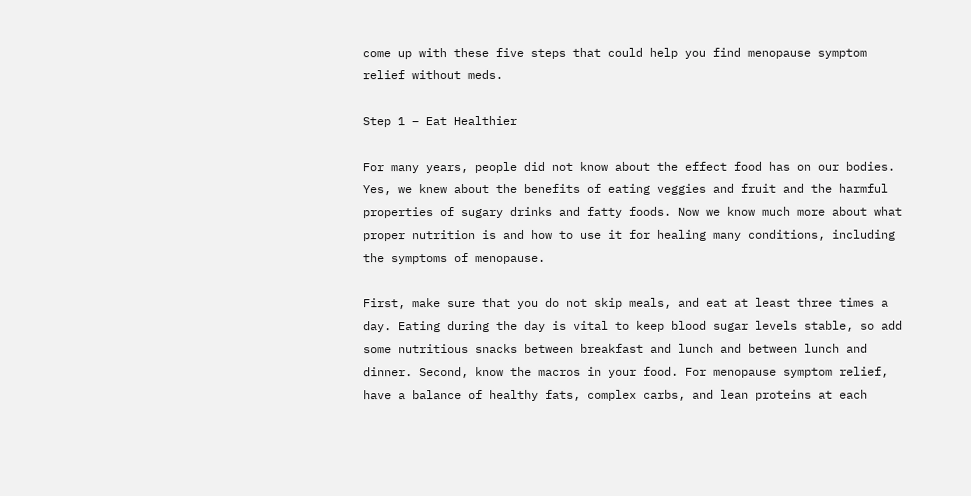come up with these five steps that could help you find menopause symptom relief without meds.

Step 1 – Eat Healthier

For many years, people did not know about the effect food has on our bodies. Yes, we knew about the benefits of eating veggies and fruit and the harmful properties of sugary drinks and fatty foods. Now we know much more about what proper nutrition is and how to use it for healing many conditions, including the symptoms of menopause.

First, make sure that you do not skip meals, and eat at least three times a day. Eating during the day is vital to keep blood sugar levels stable, so add some nutritious snacks between breakfast and lunch and between lunch and dinner. Second, know the macros in your food. For menopause symptom relief, have a balance of healthy fats, complex carbs, and lean proteins at each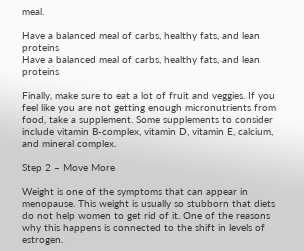meal.

Have a balanced meal of carbs, healthy fats, and lean proteins
Have a balanced meal of carbs, healthy fats, and lean proteins

Finally, make sure to eat a lot of fruit and veggies. If you feel like you are not getting enough micronutrients from food, take a supplement. Some supplements to consider include vitamin B-complex, vitamin D, vitamin E, calcium, and mineral complex.

Step 2 – Move More

Weight is one of the symptoms that can appear in menopause. This weight is usually so stubborn that diets do not help women to get rid of it. One of the reasons why this happens is connected to the shift in levels of estrogen.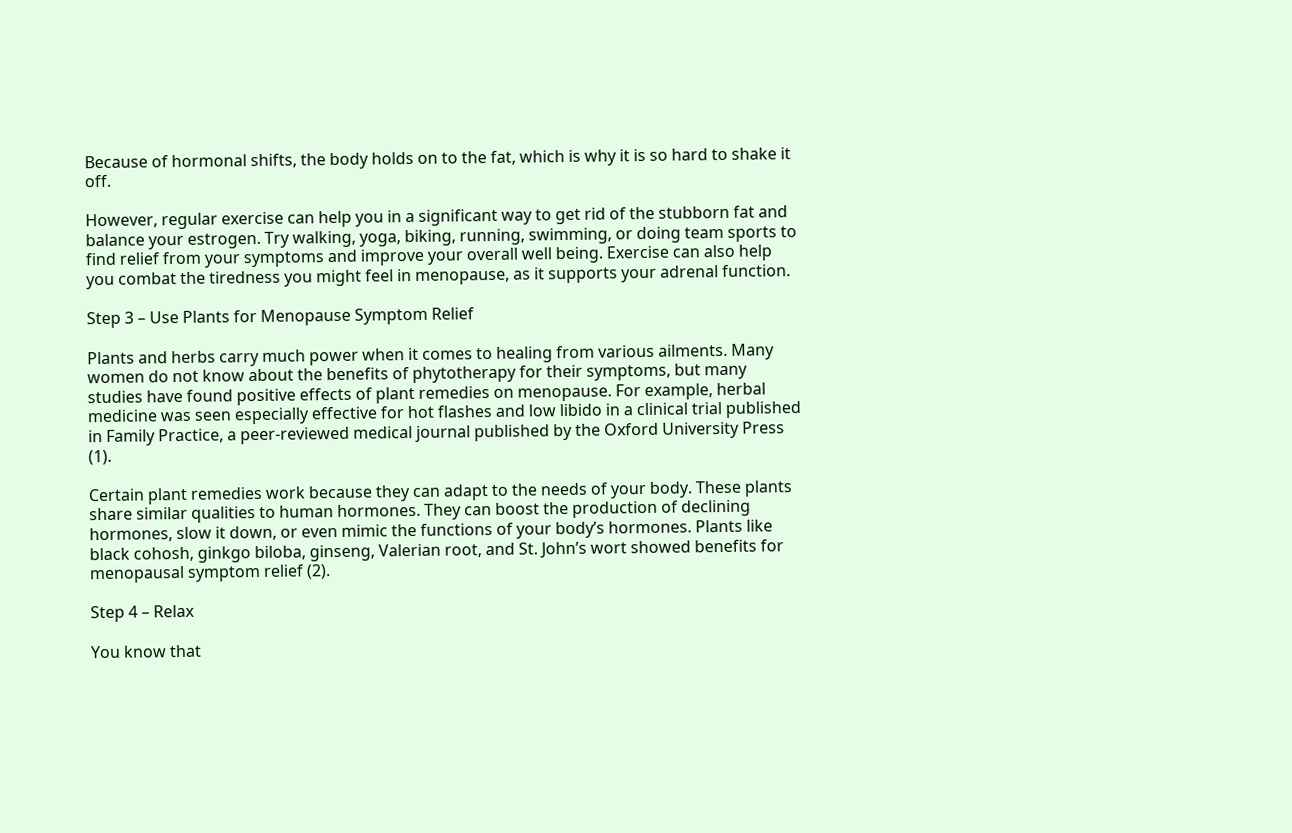Because of hormonal shifts, the body holds on to the fat, which is why it is so hard to shake it off.

However, regular exercise can help you in a significant way to get rid of the stubborn fat and balance your estrogen. Try walking, yoga, biking, running, swimming, or doing team sports to find relief from your symptoms and improve your overall well being. Exercise can also help you combat the tiredness you might feel in menopause, as it supports your adrenal function.

Step 3 – Use Plants for Menopause Symptom Relief

Plants and herbs carry much power when it comes to healing from various ailments. Many women do not know about the benefits of phytotherapy for their symptoms, but many studies have found positive effects of plant remedies on menopause. For example, herbal medicine was seen especially effective for hot flashes and low libido in a clinical trial published in Family Practice, a peer-reviewed medical journal published by the Oxford University Press (1).

Certain plant remedies work because they can adapt to the needs of your body. These plants share similar qualities to human hormones. They can boost the production of declining hormones, slow it down, or even mimic the functions of your body’s hormones. Plants like black cohosh, ginkgo biloba, ginseng, Valerian root, and St. John’s wort showed benefits for menopausal symptom relief (2).

Step 4 – Relax

You know that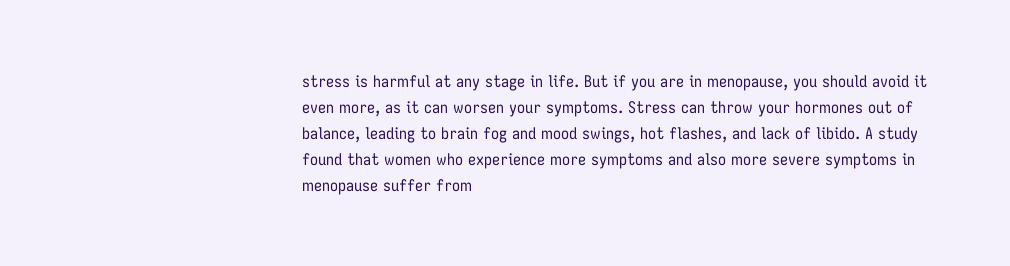stress is harmful at any stage in life. But if you are in menopause, you should avoid it even more, as it can worsen your symptoms. Stress can throw your hormones out of balance, leading to brain fog and mood swings, hot flashes, and lack of libido. A study found that women who experience more symptoms and also more severe symptoms in menopause suffer from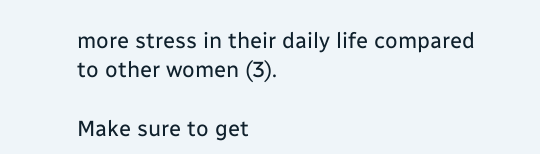more stress in their daily life compared to other women (3).

Make sure to get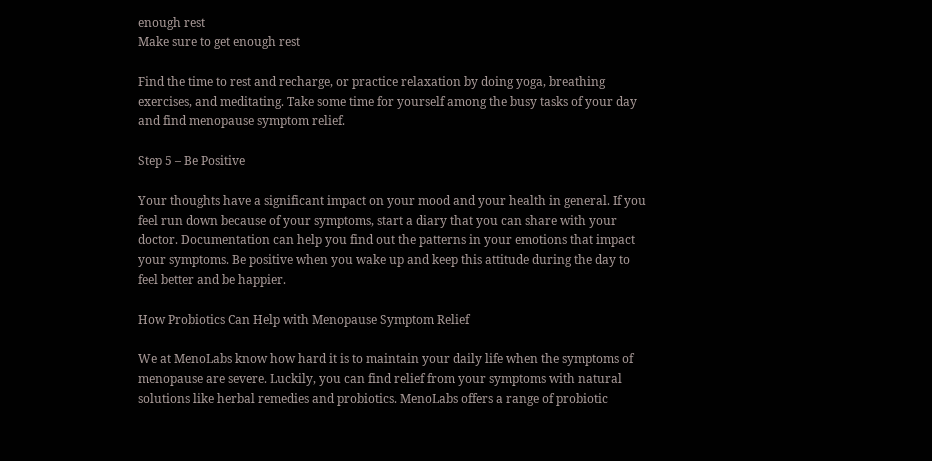enough rest
Make sure to get enough rest

Find the time to rest and recharge, or practice relaxation by doing yoga, breathing exercises, and meditating. Take some time for yourself among the busy tasks of your day and find menopause symptom relief.

Step 5 – Be Positive

Your thoughts have a significant impact on your mood and your health in general. If you feel run down because of your symptoms, start a diary that you can share with your doctor. Documentation can help you find out the patterns in your emotions that impact your symptoms. Be positive when you wake up and keep this attitude during the day to feel better and be happier.

How Probiotics Can Help with Menopause Symptom Relief

We at MenoLabs know how hard it is to maintain your daily life when the symptoms of menopause are severe. Luckily, you can find relief from your symptoms with natural solutions like herbal remedies and probiotics. MenoLabs offers a range of probiotic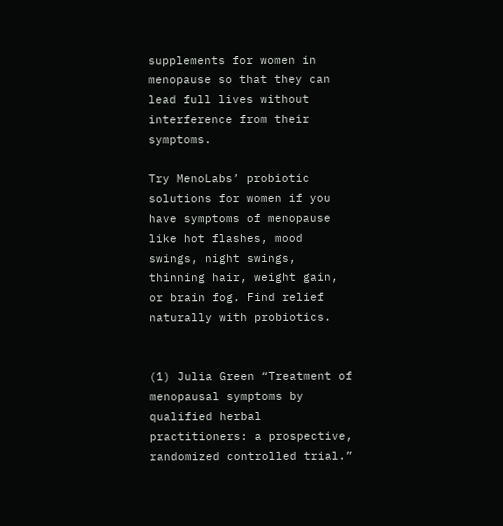supplements for women in menopause so that they can lead full lives without interference from their symptoms.

Try MenoLabs’ probiotic solutions for women if you have symptoms of menopause like hot flashes, mood swings, night swings, thinning hair, weight gain, or brain fog. Find relief naturally with probiotics.


(1) Julia Green “Treatment of menopausal symptoms by qualified herbal practitioners: a prospective, randomized controlled trial.”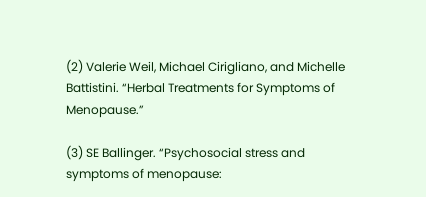(2) Valerie Weil, Michael Cirigliano, and Michelle Battistini. “Herbal Treatments for Symptoms of Menopause.”

(3) SE Ballinger. “Psychosocial stress and symptoms of menopause: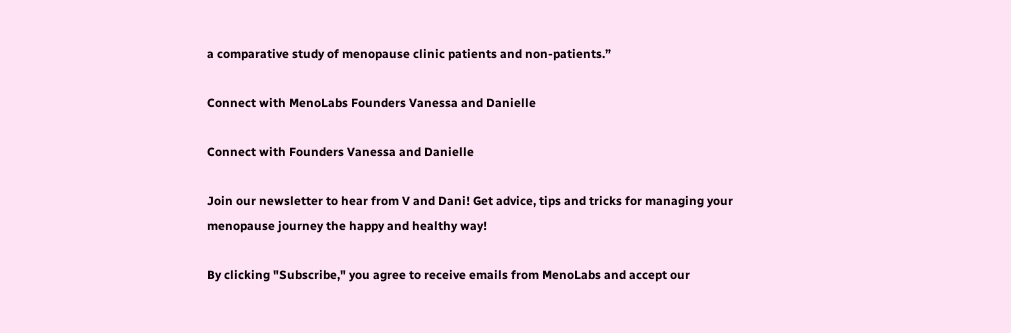a comparative study of menopause clinic patients and non-patients.”

Connect with MenoLabs Founders Vanessa and Danielle

Connect with Founders Vanessa and Danielle

Join our newsletter to hear from V and Dani! Get advice, tips and tricks for managing your menopause journey the happy and healthy way!

By clicking "Subscribe," you agree to receive emails from MenoLabs and accept our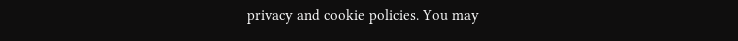privacy and cookie policies. You may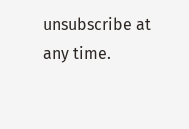unsubscribe at any time.